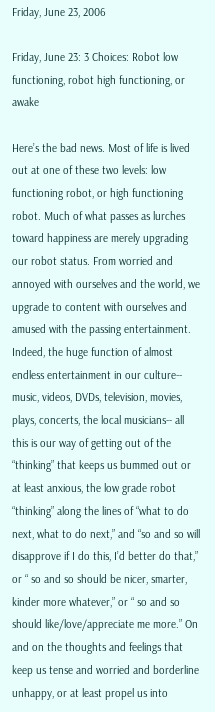Friday, June 23, 2006

Friday, June 23: 3 Choices: Robot low functioning, robot high functioning, or awake

Here’s the bad news. Most of life is lived out at one of these two levels: low functioning robot, or high functioning robot. Much of what passes as lurches toward happiness are merely upgrading our robot status. From worried and annoyed with ourselves and the world, we upgrade to content with ourselves and amused with the passing entertainment. Indeed, the huge function of almost endless entertainment in our culture-- music, videos, DVDs, television, movies, plays, concerts, the local musicians-- all this is our way of getting out of the “thinking” that keeps us bummed out or at least anxious, the low grade robot “thinking” along the lines of “what to do next, what to do next,” and “so and so will disapprove if I do this, I’d better do that,” or “ so and so should be nicer, smarter, kinder more whatever,” or “ so and so should like/love/appreciate me more.” On and on the thoughts and feelings that keep us tense and worried and borderline unhappy, or at least propel us into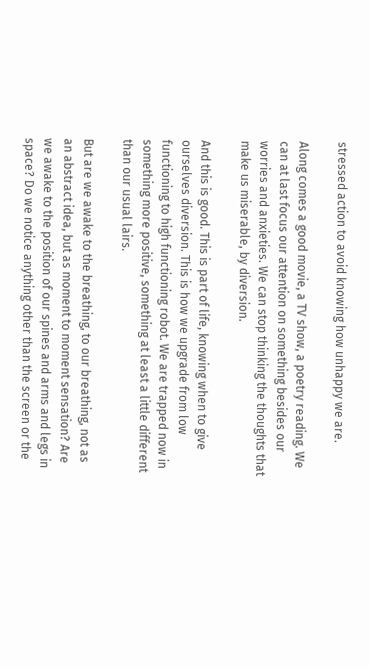stressed action to avoid knowing how unhappy we are.

Along comes a good movie, a TV show, a poetry reading. We can at last focus our attention on something besides our worries and anxieties. We can stop thinking the thoughts that make us miserable, by diversion.

And this is good. This is part of life, knowing when to give ourselves diversion. This is how we upgrade from low functioning to high functioning robot. We are trapped now in something more positive, something at least a little different than our usual lairs.

But are we awake to the breathing, to our breathing, not as an abstract idea, but as moment to moment sensation? Are we awake to the position of our spines and arms and legs in space? Do we notice anything other than the screen or the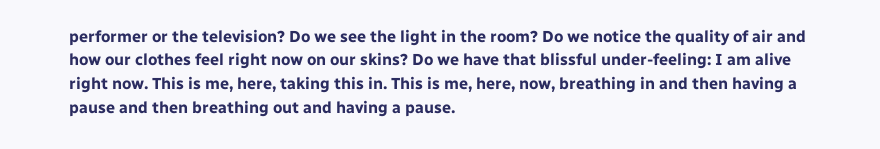performer or the television? Do we see the light in the room? Do we notice the quality of air and how our clothes feel right now on our skins? Do we have that blissful under-feeling: I am alive right now. This is me, here, taking this in. This is me, here, now, breathing in and then having a pause and then breathing out and having a pause.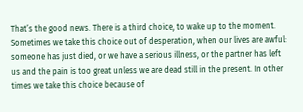That’s the good news. There is a third choice, to wake up to the moment. Sometimes we take this choice out of desperation, when our lives are awful: someone has just died, or we have a serious illness, or the partner has left us and the pain is too great unless we are dead still in the present. In other times we take this choice because of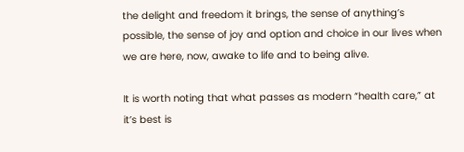the delight and freedom it brings, the sense of anything’s possible, the sense of joy and option and choice in our lives when we are here, now, awake to life and to being alive.

It is worth noting that what passes as modern “health care,” at it’s best is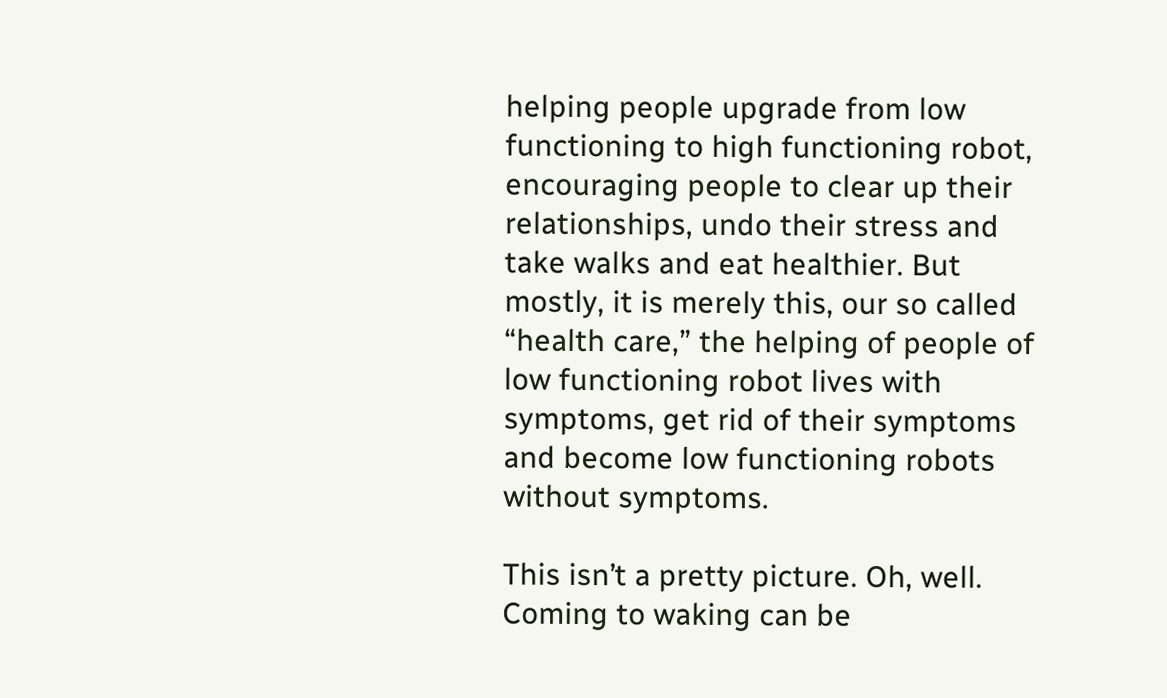helping people upgrade from low functioning to high functioning robot, encouraging people to clear up their relationships, undo their stress and take walks and eat healthier. But mostly, it is merely this, our so called “health care,” the helping of people of low functioning robot lives with symptoms, get rid of their symptoms and become low functioning robots without symptoms.

This isn’t a pretty picture. Oh, well. Coming to waking can be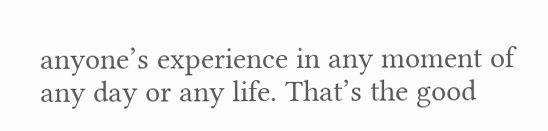anyone’s experience in any moment of any day or any life. That’s the good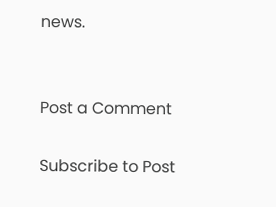news.


Post a Comment

Subscribe to Post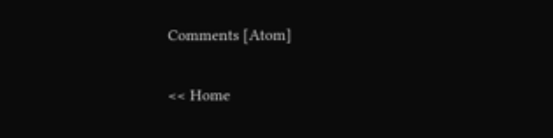Comments [Atom]

<< Home